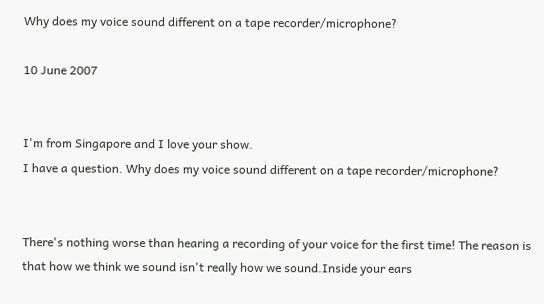Why does my voice sound different on a tape recorder/microphone?

10 June 2007


I'm from Singapore and I love your show.
I have a question. Why does my voice sound different on a tape recorder/microphone?


There's nothing worse than hearing a recording of your voice for the first time! The reason is that how we think we sound isn't really how we sound.Inside your ears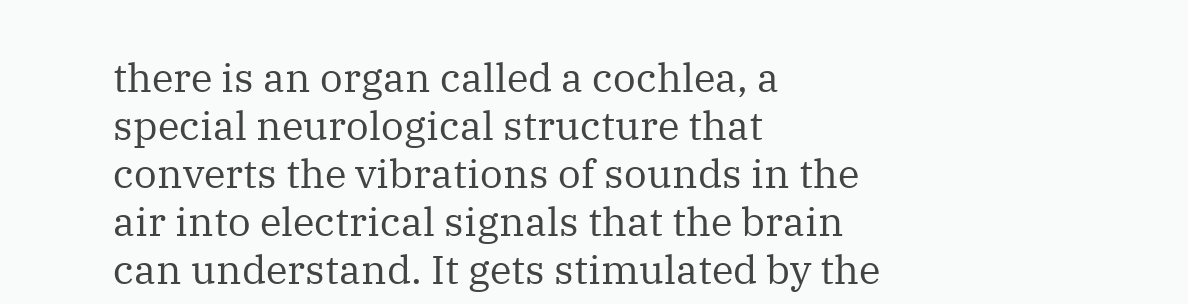there is an organ called a cochlea, a special neurological structure that converts the vibrations of sounds in the air into electrical signals that the brain can understand. It gets stimulated by the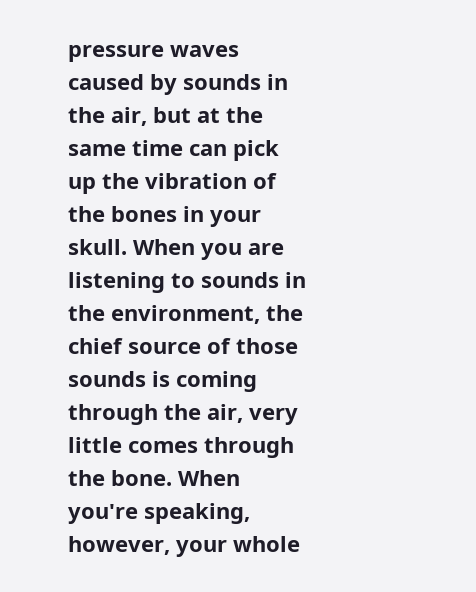pressure waves caused by sounds in the air, but at the same time can pick up the vibration of the bones in your skull. When you are listening to sounds in the environment, the chief source of those sounds is coming through the air, very little comes through the bone. When you're speaking, however, your whole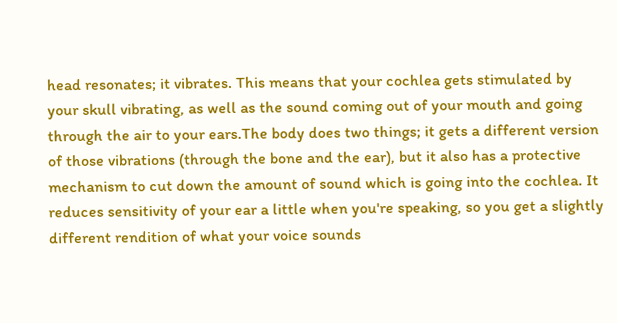head resonates; it vibrates. This means that your cochlea gets stimulated by your skull vibrating, as well as the sound coming out of your mouth and going through the air to your ears.The body does two things; it gets a different version of those vibrations (through the bone and the ear), but it also has a protective mechanism to cut down the amount of sound which is going into the cochlea. It reduces sensitivity of your ear a little when you're speaking, so you get a slightly different rendition of what your voice sounds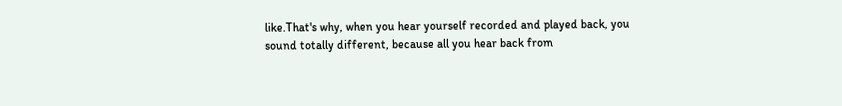like.That's why, when you hear yourself recorded and played back, you sound totally different, because all you hear back from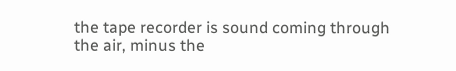the tape recorder is sound coming through the air, minus the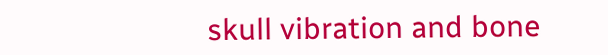skull vibration and bone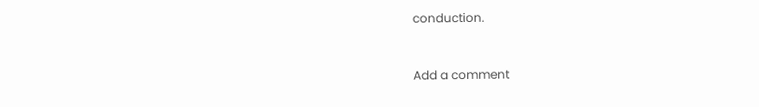conduction.


Add a comment